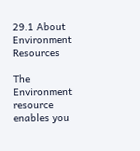29.1 About Environment Resources

The Environment resource enables you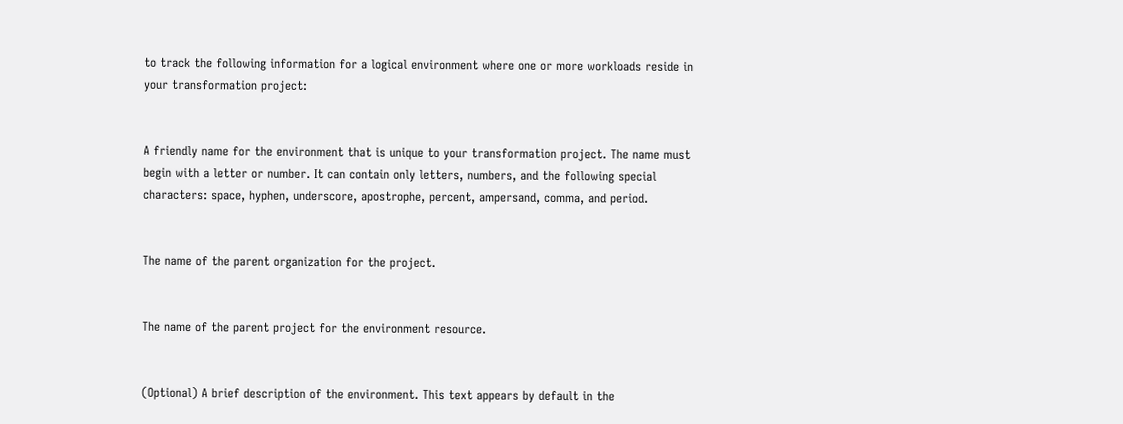to track the following information for a logical environment where one or more workloads reside in your transformation project:


A friendly name for the environment that is unique to your transformation project. The name must begin with a letter or number. It can contain only letters, numbers, and the following special characters: space, hyphen, underscore, apostrophe, percent, ampersand, comma, and period.


The name of the parent organization for the project.


The name of the parent project for the environment resource.


(Optional) A brief description of the environment. This text appears by default in the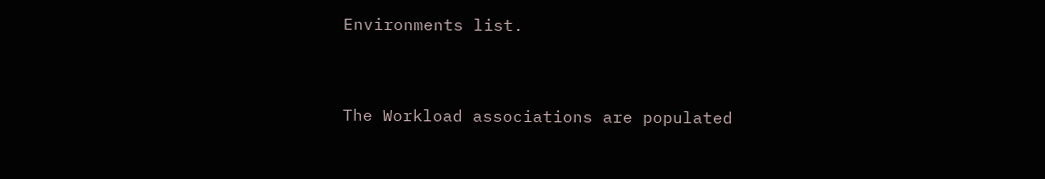Environments list.


The Workload associations are populated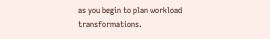as you begin to plan workload transformations.